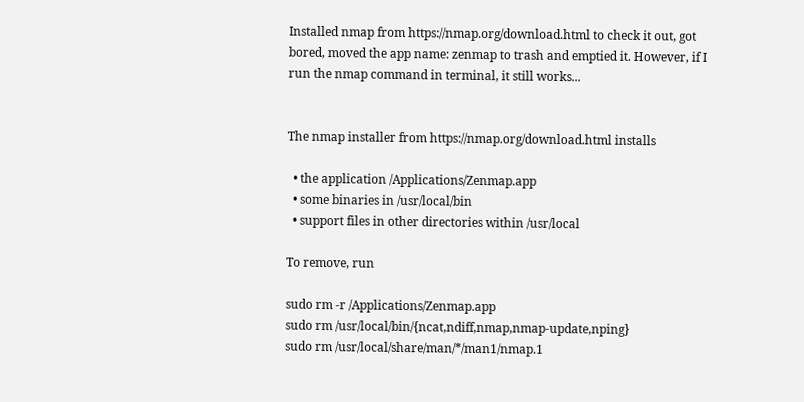Installed nmap from https://nmap.org/download.html to check it out, got bored, moved the app name: zenmap to trash and emptied it. However, if I run the nmap command in terminal, it still works...


The nmap installer from https://nmap.org/download.html installs

  • the application /Applications/Zenmap.app
  • some binaries in /usr/local/bin
  • support files in other directories within /usr/local

To remove, run

sudo rm -r /Applications/Zenmap.app
sudo rm /usr/local/bin/{ncat,ndiff,nmap,nmap-update,nping}
sudo rm /usr/local/share/man/*/man1/nmap.1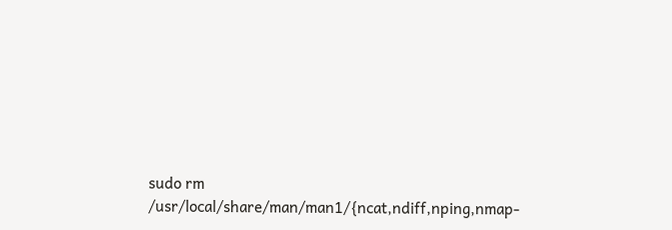sudo rm /usr/local/share/man/man1/{ncat,ndiff,nping,nmap-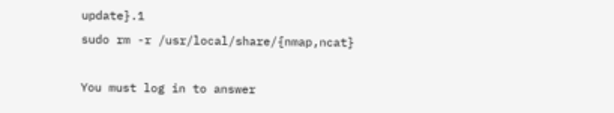update}.1
sudo rm -r /usr/local/share/{nmap,ncat}

You must log in to answer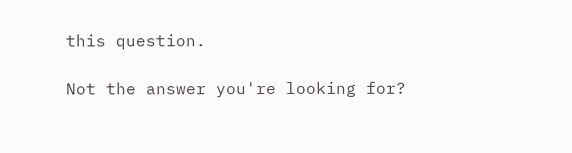this question.

Not the answer you're looking for?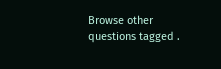Browse other questions tagged .